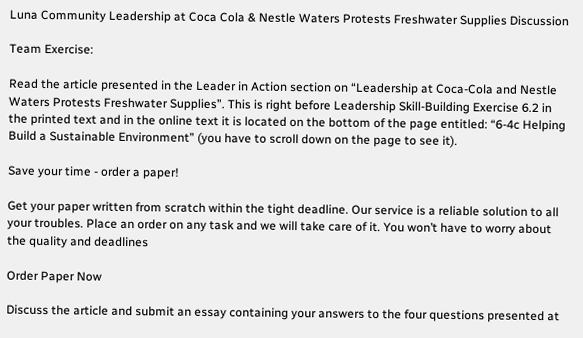Luna Community Leadership at Coca Cola & Nestle Waters Protests Freshwater Supplies Discussion

Team Exercise:

Read the article presented in the Leader in Action section on “Leadership at Coca-Cola and Nestle Waters Protests Freshwater Supplies”. This is right before Leadership Skill-Building Exercise 6.2 in the printed text and in the online text it is located on the bottom of the page entitled: “6-4c Helping Build a Sustainable Environment” (you have to scroll down on the page to see it).

Save your time - order a paper!

Get your paper written from scratch within the tight deadline. Our service is a reliable solution to all your troubles. Place an order on any task and we will take care of it. You won’t have to worry about the quality and deadlines

Order Paper Now

Discuss the article and submit an essay containing your answers to the four questions presented at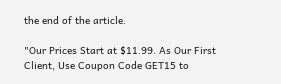the end of the article.

"Our Prices Start at $11.99. As Our First Client, Use Coupon Code GET15 to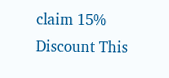claim 15% Discount This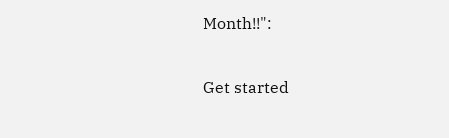Month!!":

Get started